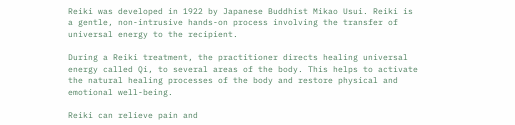Reiki was developed in 1922 by Japanese Buddhist Mikao Usui. Reiki is a gentle, non-intrusive hands-on process involving the transfer of universal energy to the recipient.

During a Reiki treatment, the practitioner directs healing universal energy called Qi, to several areas of the body. This helps to activate the natural healing processes of the body and restore physical and emotional well-being.

Reiki can relieve pain and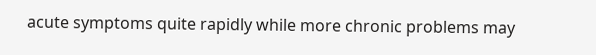acute symptoms quite rapidly while more chronic problems may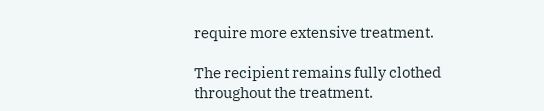require more extensive treatment.

The recipient remains fully clothed throughout the treatment.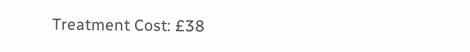Treatment Cost: £38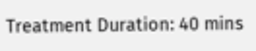Treatment Duration: 40 mins